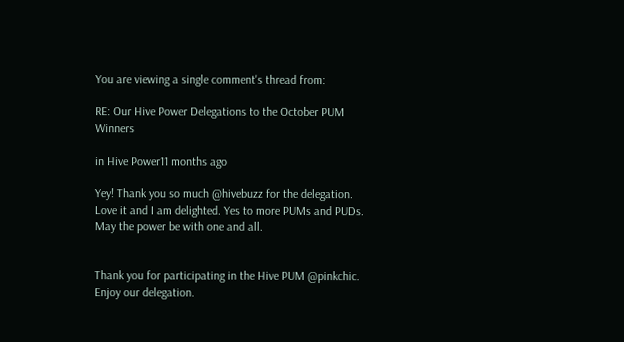You are viewing a single comment's thread from:

RE: Our Hive Power Delegations to the October PUM Winners

in Hive Power11 months ago

Yey! Thank you so much @hivebuzz for the delegation. Love it and I am delighted. Yes to more PUMs and PUDs. May the power be with one and all.


Thank you for participating in the Hive PUM @pinkchic. Enjoy our delegation.